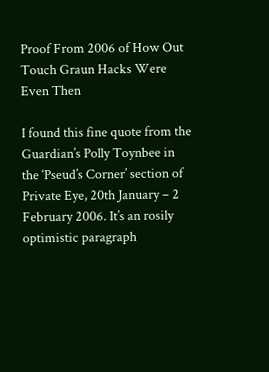Proof From 2006 of How Out Touch Graun Hacks Were Even Then

I found this fine quote from the Guardian’s Polly Toynbee in the ‘Pseud’s Corner’ section of Private Eye, 20th January – 2 February 2006. It’s an rosily optimistic paragraph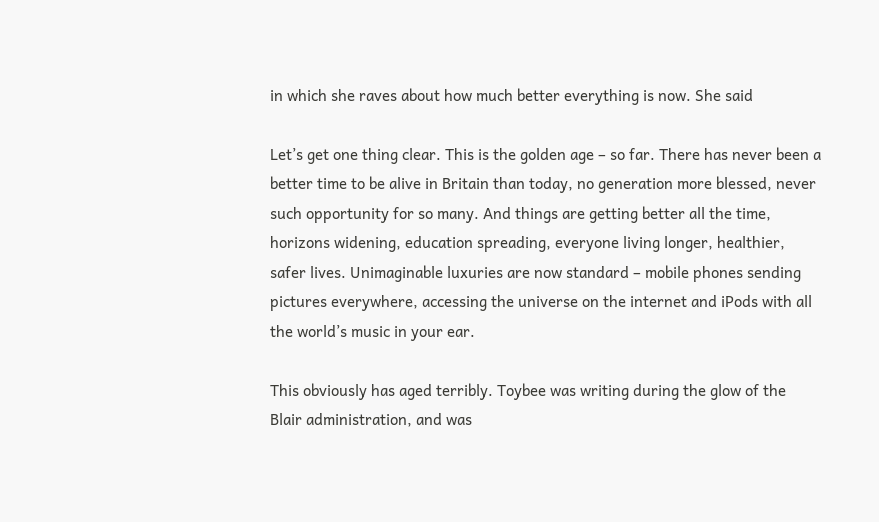in which she raves about how much better everything is now. She said

Let’s get one thing clear. This is the golden age – so far. There has never been a better time to be alive in Britain than today, no generation more blessed, never such opportunity for so many. And things are getting better all the time, horizons widening, education spreading, everyone living longer, healthier, safer lives. Unimaginable luxuries are now standard – mobile phones sending pictures everywhere, accessing the universe on the internet and iPods with all the world’s music in your ear.

This obviously has aged terribly. Toybee was writing during the glow of the Blair administration, and was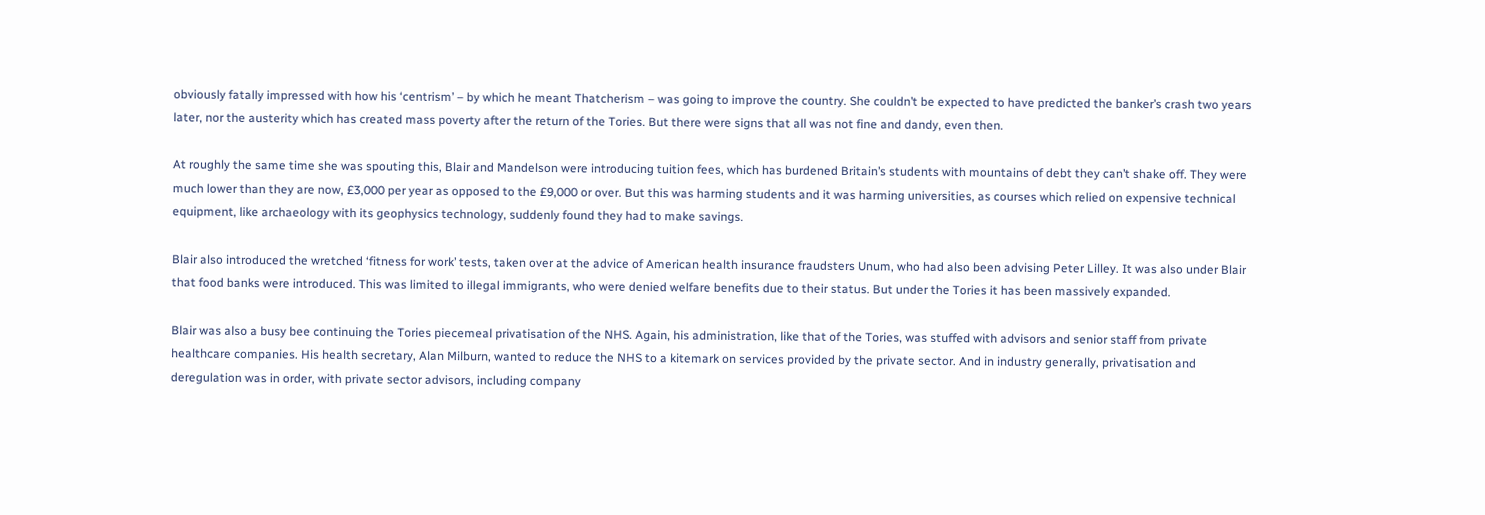obviously fatally impressed with how his ‘centrism’ – by which he meant Thatcherism – was going to improve the country. She couldn’t be expected to have predicted the banker’s crash two years later, nor the austerity which has created mass poverty after the return of the Tories. But there were signs that all was not fine and dandy, even then.

At roughly the same time she was spouting this, Blair and Mandelson were introducing tuition fees, which has burdened Britain’s students with mountains of debt they can’t shake off. They were much lower than they are now, £3,000 per year as opposed to the £9,000 or over. But this was harming students and it was harming universities, as courses which relied on expensive technical equipment, like archaeology with its geophysics technology, suddenly found they had to make savings.

Blair also introduced the wretched ‘fitness for work’ tests, taken over at the advice of American health insurance fraudsters Unum, who had also been advising Peter Lilley. It was also under Blair that food banks were introduced. This was limited to illegal immigrants, who were denied welfare benefits due to their status. But under the Tories it has been massively expanded.

Blair was also a busy bee continuing the Tories piecemeal privatisation of the NHS. Again, his administration, like that of the Tories, was stuffed with advisors and senior staff from private healthcare companies. His health secretary, Alan Milburn, wanted to reduce the NHS to a kitemark on services provided by the private sector. And in industry generally, privatisation and deregulation was in order, with private sector advisors, including company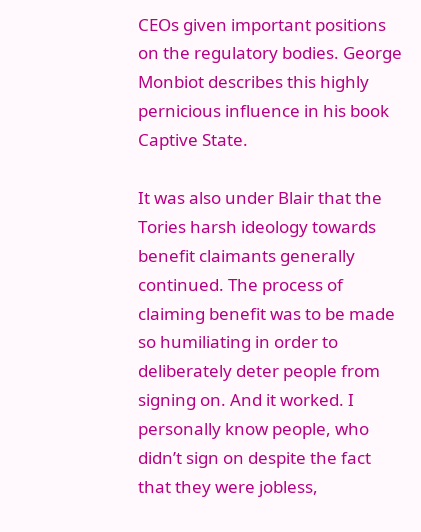CEOs given important positions on the regulatory bodies. George Monbiot describes this highly pernicious influence in his book Captive State.

It was also under Blair that the Tories harsh ideology towards benefit claimants generally continued. The process of claiming benefit was to be made so humiliating in order to deliberately deter people from signing on. And it worked. I personally know people, who didn’t sign on despite the fact that they were jobless,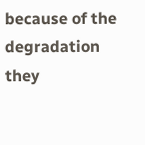because of the degradation they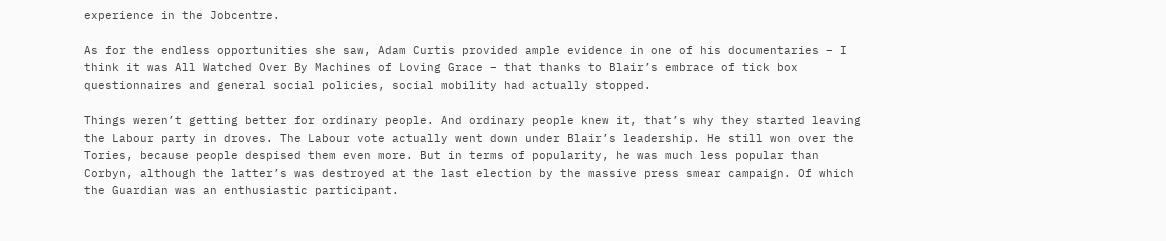experience in the Jobcentre.

As for the endless opportunities she saw, Adam Curtis provided ample evidence in one of his documentaries – I think it was All Watched Over By Machines of Loving Grace – that thanks to Blair’s embrace of tick box questionnaires and general social policies, social mobility had actually stopped.

Things weren’t getting better for ordinary people. And ordinary people knew it, that’s why they started leaving the Labour party in droves. The Labour vote actually went down under Blair’s leadership. He still won over the Tories, because people despised them even more. But in terms of popularity, he was much less popular than Corbyn, although the latter’s was destroyed at the last election by the massive press smear campaign. Of which the Guardian was an enthusiastic participant.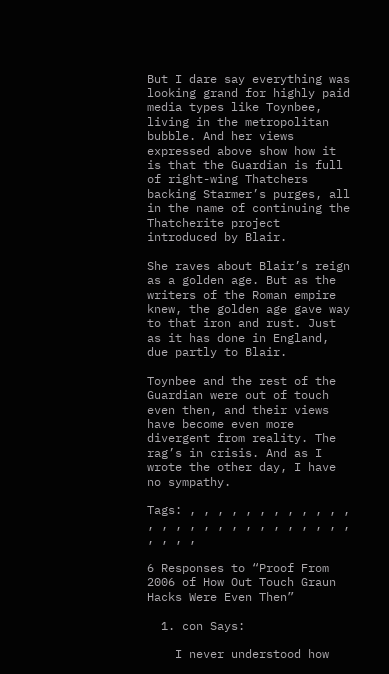But I dare say everything was looking grand for highly paid media types like Toynbee, living in the metropolitan bubble. And her views expressed above show how it is that the Guardian is full of right-wing Thatchers backing Starmer’s purges, all in the name of continuing the Thatcherite project introduced by Blair.

She raves about Blair’s reign as a golden age. But as the writers of the Roman empire knew, the golden age gave way to that iron and rust. Just as it has done in England, due partly to Blair.

Toynbee and the rest of the Guardian were out of touch even then, and their views have become even more divergent from reality. The rag’s in crisis. And as I wrote the other day, I have no sympathy.

Tags: , , , , , , , , , , , , , , , , , , , , , , , , , , , , , , ,

6 Responses to “Proof From 2006 of How Out Touch Graun Hacks Were Even Then”

  1. con Says:

    I never understood how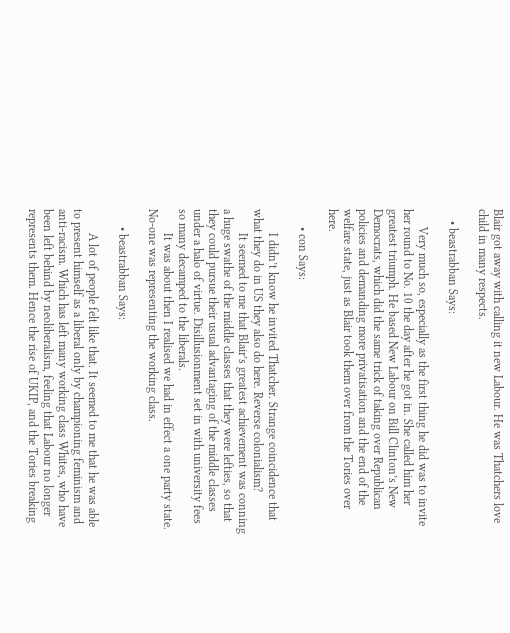Blair got away with calling it new Labour. He was Thatchers love child in many respects.

    • beastrabban Says:

      Very much so, especially as the first thing he did was to invite her round to No. 10 the day after he got in. She called him her greatest triumph. He based New Labour on Bill Clinton’s New Democrats, which did the same trick of taking over Republican policies and demanding more privatisation and the end of the welfare state, just as Blair took them over from the Tories over here.

      • con Says:

        I didn’t know he invited Thatcher. Strange coincidence that what they do in US they also do here. Reverse colonialism?
        It seemed to me that Blair’s greatest achievement was conning a huge swathe of the middle classes that they were lefties, so that they could pursue their usual advantaging of the middle classes under a halo of virtue. Disillusionment set in with university fees so many decamped to the liberals.
        It was about then I realised we had in effect a one party state. No-one was representing the working class.

      • beastrabban Says:

        A lot of people felt like that. It seemed to me that he was able to present himself as a liberal only by championing feminism and anti-racism. Which has left many working class Whites, who have been left behind by neoliberalism, feeling that Labour no longer represents them. Hence the rise of UKIP, and the Tories breaking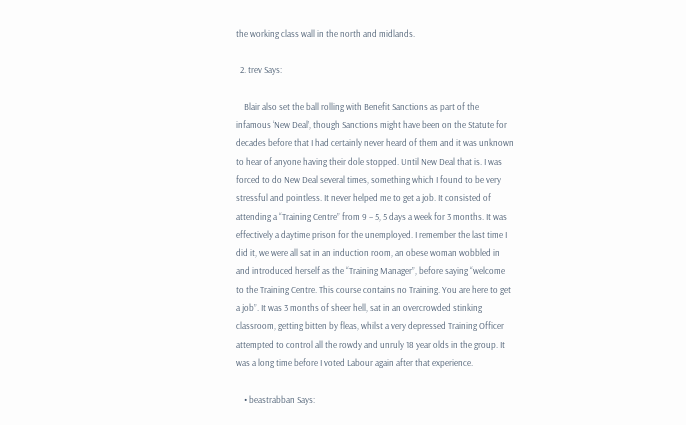the working class wall in the north and midlands.

  2. trev Says:

    Blair also set the ball rolling with Benefit Sanctions as part of the infamous ‘New Deal’, though Sanctions might have been on the Statute for decades before that I had certainly never heard of them and it was unknown to hear of anyone having their dole stopped. Until New Deal that is. I was forced to do New Deal several times, something which I found to be very stressful and pointless. It never helped me to get a job. It consisted of attending a “Training Centre” from 9 – 5, 5 days a week for 3 months. It was effectively a daytime prison for the unemployed. I remember the last time I did it, we were all sat in an induction room, an obese woman wobbled in and introduced herself as the “Training Manager”, before saying “welcome to the Training Centre. This course contains no Training. You are here to get a job”. It was 3 months of sheer hell, sat in an overcrowded stinking classroom, getting bitten by fleas, whilst a very depressed Training Officer attempted to control all the rowdy and unruly 18 year olds in the group. It was a long time before I voted Labour again after that experience.

    • beastrabban Says: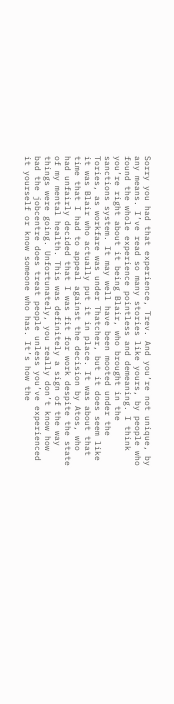Sorry you had that experience, Trev. And you’re not unique, by any means. I’ve read so many stories like yours, by people who found the whole experience pointless and demeaning. I think you’re right about it being Blair, who brought in the sanctions system. It may well have been mooted under the Tories, as workfare was under Thatcher, but it does seem like it was Blair who actually put it in place. It was about that time that I had to appeal against the decision by Atos, who had unfairly decided that I was fit for work despite the state of my mental health. This was definitely a sign of the way things were going. Unfortunately, you really don’t know how bad the jobcentre does treat people unless you’ve experienced it yourself or know someone who has. It’s how the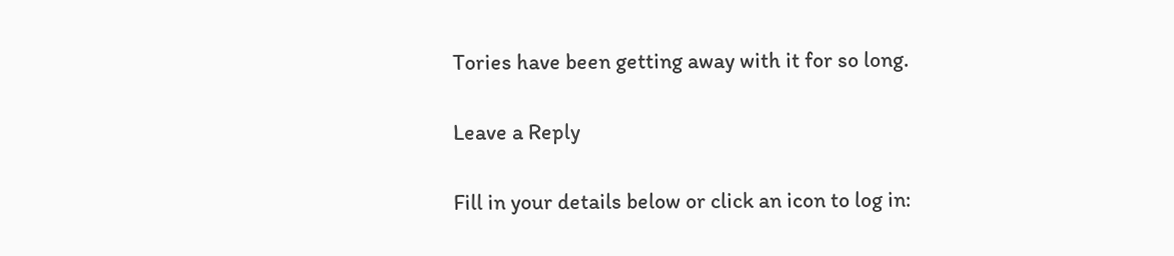Tories have been getting away with it for so long.

Leave a Reply

Fill in your details below or click an icon to log in: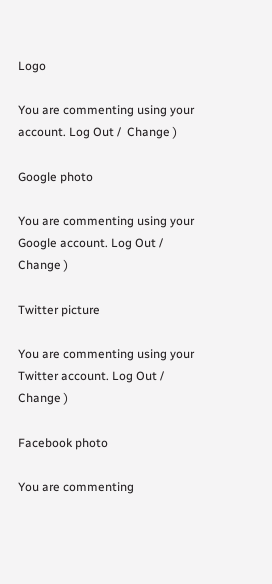Logo

You are commenting using your account. Log Out /  Change )

Google photo

You are commenting using your Google account. Log Out /  Change )

Twitter picture

You are commenting using your Twitter account. Log Out /  Change )

Facebook photo

You are commenting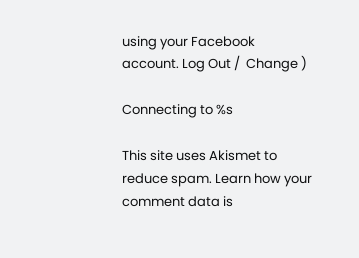using your Facebook account. Log Out /  Change )

Connecting to %s

This site uses Akismet to reduce spam. Learn how your comment data is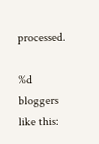processed.

%d bloggers like this: